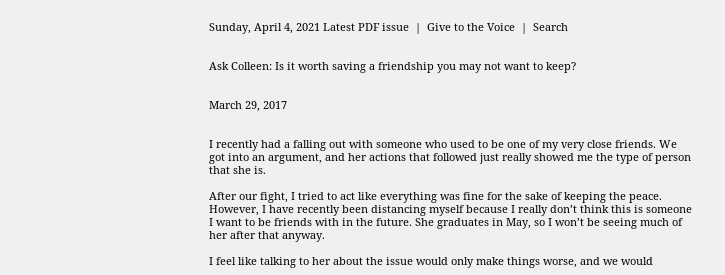Sunday, April 4, 2021 Latest PDF issue  |  Give to the Voice  |  Search


Ask Colleen: Is it worth saving a friendship you may not want to keep?


March 29, 2017


I recently had a falling out with someone who used to be one of my very close friends. We got into an argument, and her actions that followed just really showed me the type of person that she is.

After our fight, I tried to act like everything was fine for the sake of keeping the peace. However, I have recently been distancing myself because I really don’t think this is someone I want to be friends with in the future. She graduates in May, so I won’t be seeing much of her after that anyway.

I feel like talking to her about the issue would only make things worse, and we would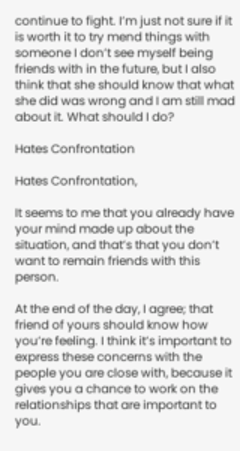continue to fight. I’m just not sure if it is worth it to try mend things with someone I don’t see myself being friends with in the future, but I also think that she should know that what she did was wrong and I am still mad about it. What should I do?

Hates Confrontation

Hates Confrontation,

It seems to me that you already have your mind made up about the situation, and that’s that you don’t want to remain friends with this person.

At the end of the day, I agree; that friend of yours should know how you’re feeling. I think it’s important to express these concerns with the people you are close with, because it gives you a chance to work on the relationships that are important to you.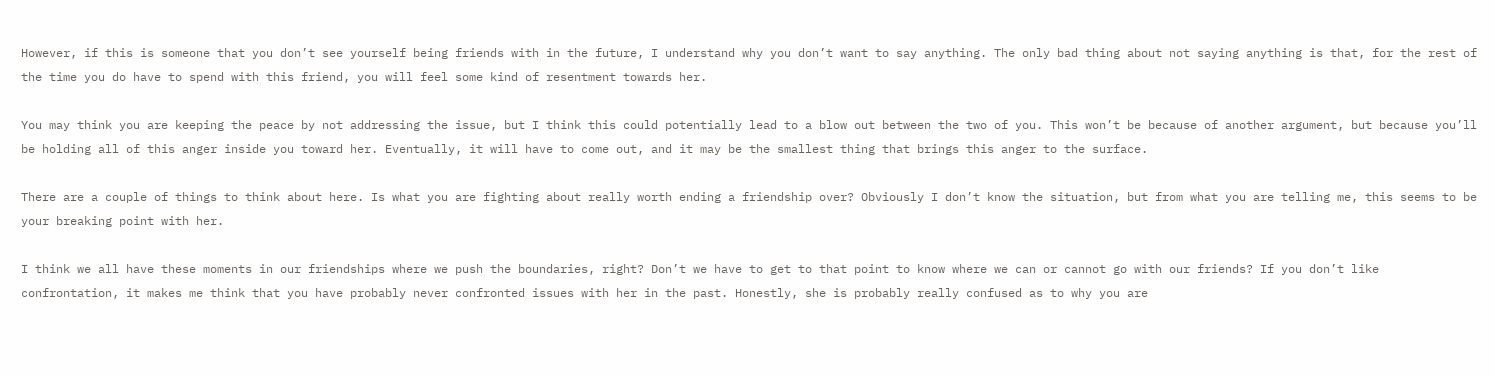However, if this is someone that you don’t see yourself being friends with in the future, I understand why you don’t want to say anything. The only bad thing about not saying anything is that, for the rest of the time you do have to spend with this friend, you will feel some kind of resentment towards her.

You may think you are keeping the peace by not addressing the issue, but I think this could potentially lead to a blow out between the two of you. This won’t be because of another argument, but because you’ll be holding all of this anger inside you toward her. Eventually, it will have to come out, and it may be the smallest thing that brings this anger to the surface.

There are a couple of things to think about here. Is what you are fighting about really worth ending a friendship over? Obviously I don’t know the situation, but from what you are telling me, this seems to be your breaking point with her.

I think we all have these moments in our friendships where we push the boundaries, right? Don’t we have to get to that point to know where we can or cannot go with our friends? If you don’t like confrontation, it makes me think that you have probably never confronted issues with her in the past. Honestly, she is probably really confused as to why you are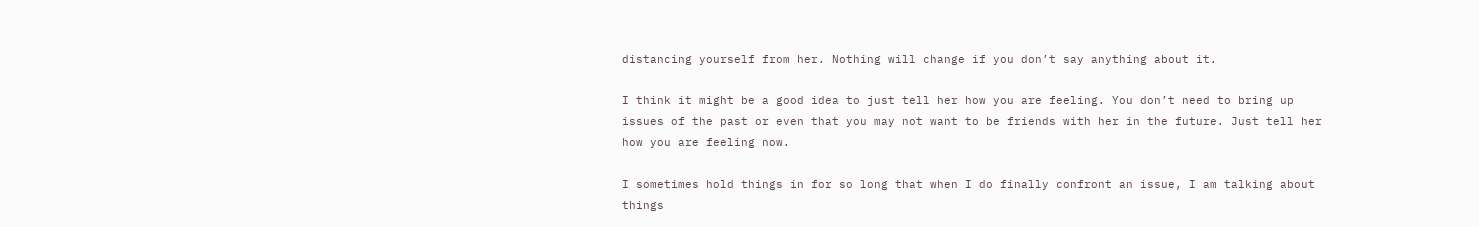distancing yourself from her. Nothing will change if you don’t say anything about it.

I think it might be a good idea to just tell her how you are feeling. You don’t need to bring up issues of the past or even that you may not want to be friends with her in the future. Just tell her how you are feeling now.

I sometimes hold things in for so long that when I do finally confront an issue, I am talking about things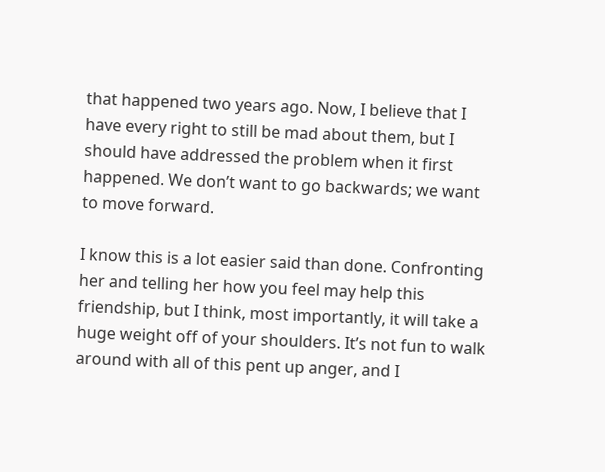that happened two years ago. Now, I believe that I have every right to still be mad about them, but I should have addressed the problem when it first happened. We don’t want to go backwards; we want to move forward.

I know this is a lot easier said than done. Confronting her and telling her how you feel may help this friendship, but I think, most importantly, it will take a huge weight off of your shoulders. It’s not fun to walk around with all of this pent up anger, and I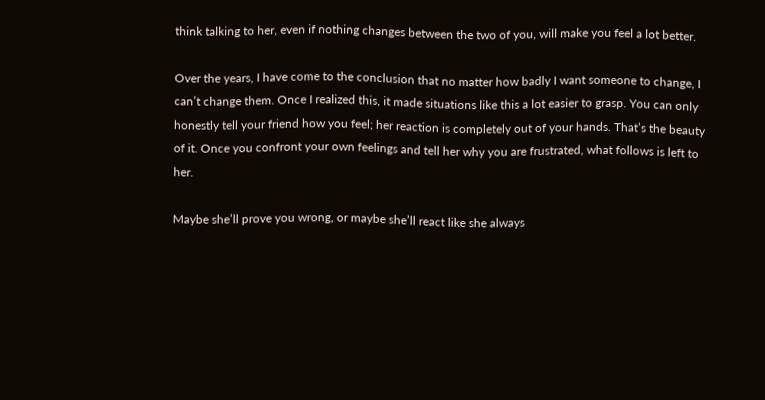think talking to her, even if nothing changes between the two of you, will make you feel a lot better.

Over the years, I have come to the conclusion that no matter how badly I want someone to change, I can’t change them. Once I realized this, it made situations like this a lot easier to grasp. You can only honestly tell your friend how you feel; her reaction is completely out of your hands. That’s the beauty of it. Once you confront your own feelings and tell her why you are frustrated, what follows is left to her.

Maybe she’ll prove you wrong, or maybe she’ll react like she always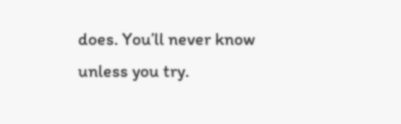does. You’ll never know unless you try.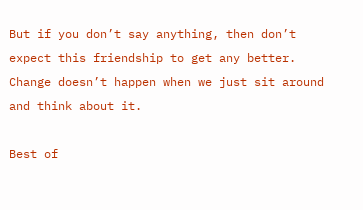But if you don’t say anything, then don’t expect this friendship to get any better. Change doesn’t happen when we just sit around and think about it.

Best of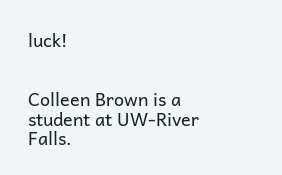luck!


Colleen Brown is a student at UW-River Falls.